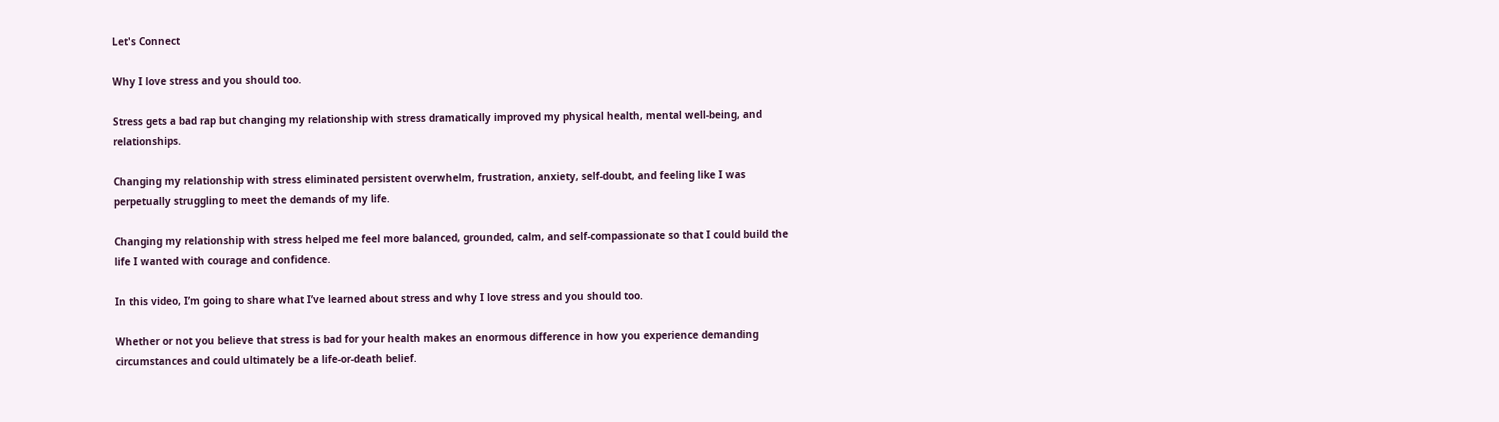Let's Connect

Why I love stress and you should too.

Stress gets a bad rap but changing my relationship with stress dramatically improved my physical health, mental well-being, and relationships.

Changing my relationship with stress eliminated persistent overwhelm, frustration, anxiety, self-doubt, and feeling like I was perpetually struggling to meet the demands of my life.

Changing my relationship with stress helped me feel more balanced, grounded, calm, and self-compassionate so that I could build the life I wanted with courage and confidence.

In this video, I’m going to share what I’ve learned about stress and why I love stress and you should too.

Whether or not you believe that stress is bad for your health makes an enormous difference in how you experience demanding circumstances and could ultimately be a life-or-death belief.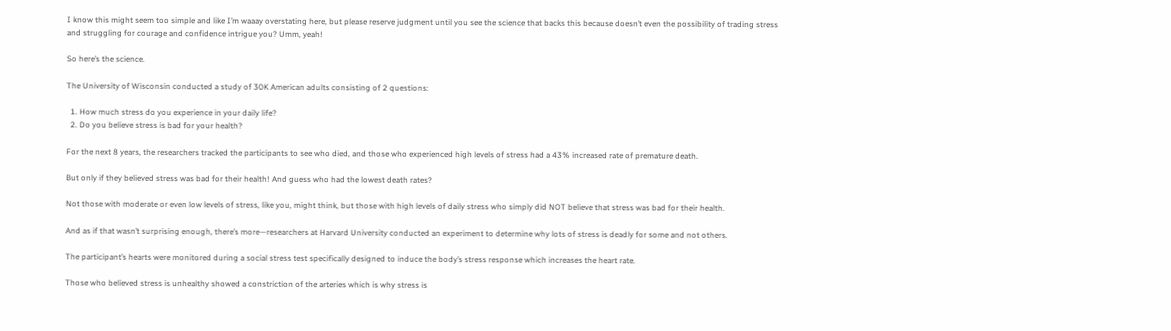I know this might seem too simple and like I’m waaay overstating here, but please reserve judgment until you see the science that backs this because doesn’t even the possibility of trading stress and struggling for courage and confidence intrigue you? Umm, yeah!

So here’s the science.

The University of Wisconsin conducted a study of 30K American adults consisting of 2 questions:

  1. How much stress do you experience in your daily life?
  2. Do you believe stress is bad for your health?

For the next 8 years, the researchers tracked the participants to see who died, and those who experienced high levels of stress had a 43% increased rate of premature death.

But only if they believed stress was bad for their health! And guess who had the lowest death rates?

Not those with moderate or even low levels of stress, like you, might think, but those with high levels of daily stress who simply did NOT believe that stress was bad for their health.

And as if that wasn’t surprising enough, there’s more—researchers at Harvard University conducted an experiment to determine why lots of stress is deadly for some and not others.

The participant’s hearts were monitored during a social stress test specifically designed to induce the body’s stress response which increases the heart rate.

Those who believed stress is unhealthy showed a constriction of the arteries which is why stress is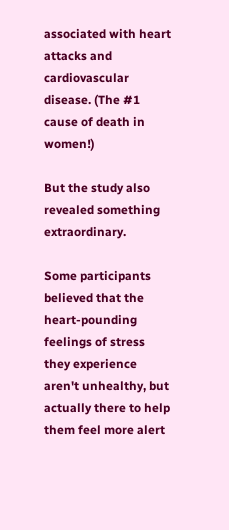associated with heart attacks and cardiovascular disease. (The #1 cause of death in women!)

But the study also revealed something extraordinary.

Some participants believed that the heart-pounding feelings of stress they experience aren't unhealthy, but actually there to help them feel more alert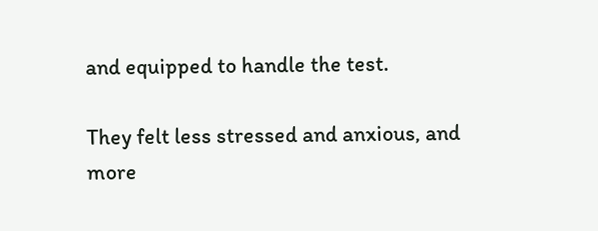and equipped to handle the test.

They felt less stressed and anxious, and more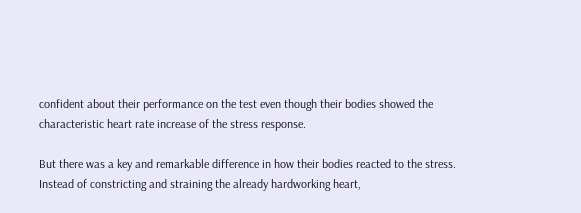confident about their performance on the test even though their bodies showed the characteristic heart rate increase of the stress response.

But there was a key and remarkable difference in how their bodies reacted to the stress. Instead of constricting and straining the already hardworking heart,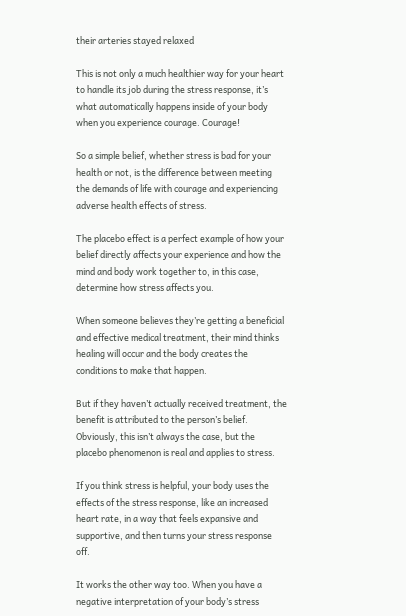their arteries stayed relaxed

This is not only a much healthier way for your heart to handle its job during the stress response, it’s what automatically happens inside of your body when you experience courage. Courage!

So a simple belief, whether stress is bad for your health or not, is the difference between meeting the demands of life with courage and experiencing adverse health effects of stress.

The placebo effect is a perfect example of how your belief directly affects your experience and how the mind and body work together to, in this case, determine how stress affects you.

When someone believes they’re getting a beneficial and effective medical treatment, their mind thinks healing will occur and the body creates the conditions to make that happen.

But if they haven’t actually received treatment, the benefit is attributed to the person’s belief. Obviously, this isn’t always the case, but the placebo phenomenon is real and applies to stress.

If you think stress is helpful, your body uses the effects of the stress response, like an increased heart rate, in a way that feels expansive and supportive, and then turns your stress response off.

It works the other way too. When you have a negative interpretation of your body’s stress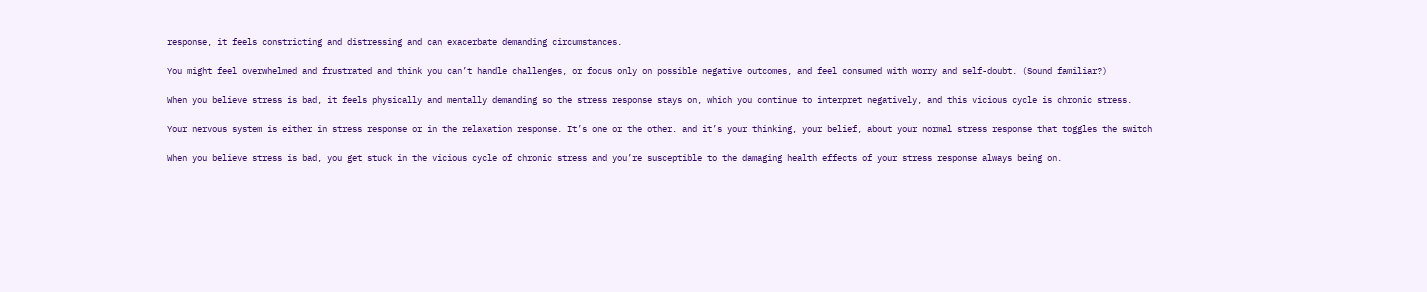response, it feels constricting and distressing and can exacerbate demanding circumstances.

You might feel overwhelmed and frustrated and think you can’t handle challenges, or focus only on possible negative outcomes, and feel consumed with worry and self-doubt. (Sound familiar?)

When you believe stress is bad, it feels physically and mentally demanding so the stress response stays on, which you continue to interpret negatively, and this vicious cycle is chronic stress.

Your nervous system is either in stress response or in the relaxation response. It’s one or the other. and it’s your thinking, your belief, about your normal stress response that toggles the switch

When you believe stress is bad, you get stuck in the vicious cycle of chronic stress and you’re susceptible to the damaging health effects of your stress response always being on.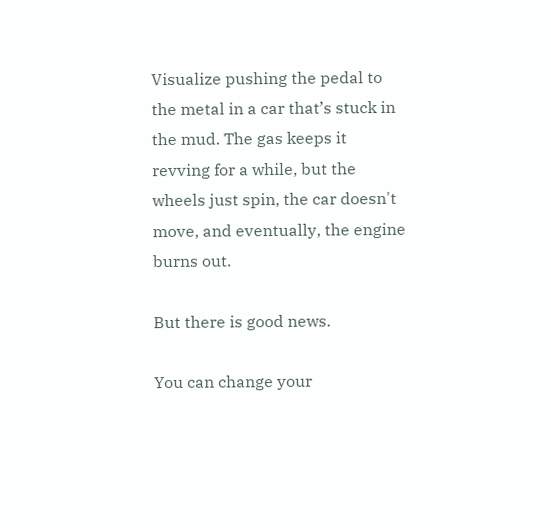Visualize pushing the pedal to the metal in a car that’s stuck in the mud. The gas keeps it revving for a while, but the wheels just spin, the car doesn't move, and eventually, the engine burns out.

But there is good news.

You can change your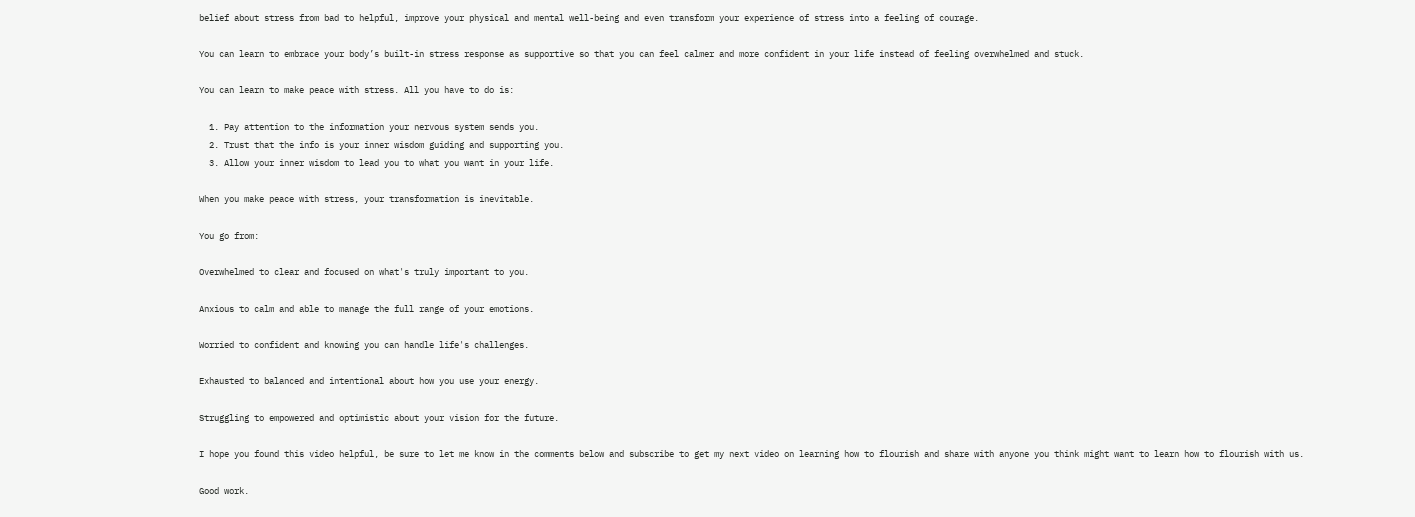belief about stress from bad to helpful, improve your physical and mental well-being and even transform your experience of stress into a feeling of courage.

You can learn to embrace your body’s built-in stress response as supportive so that you can feel calmer and more confident in your life instead of feeling overwhelmed and stuck.

You can learn to make peace with stress. All you have to do is:

  1. Pay attention to the information your nervous system sends you.
  2. Trust that the info is your inner wisdom guiding and supporting you.
  3. Allow your inner wisdom to lead you to what you want in your life.

When you make peace with stress, your transformation is inevitable.

You go from:

Overwhelmed to clear and focused on what's truly important to you.

Anxious to calm and able to manage the full range of your emotions.

Worried to confident and knowing you can handle life's challenges.

Exhausted to balanced and intentional about how you use your energy.

Struggling to empowered and optimistic about your vision for the future.

I hope you found this video helpful, be sure to let me know in the comments below and subscribe to get my next video on learning how to flourish and share with anyone you think might want to learn how to flourish with us.

Good work.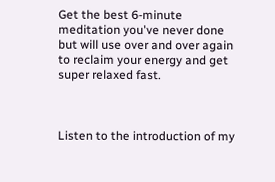Get the best 6-minute meditation you've never done but will use over and over again to reclaim your energy and get super relaxed fast.



Listen to the introduction of my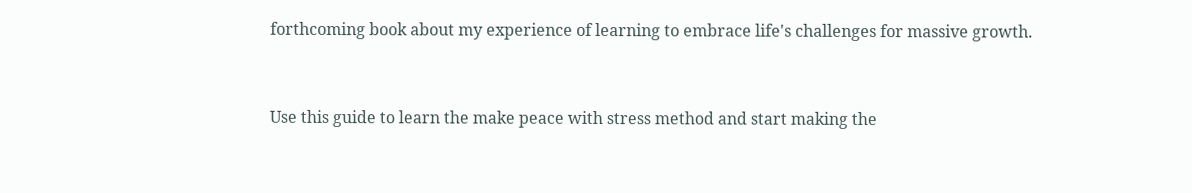forthcoming book about my experience of learning to embrace life's challenges for massive growth.



Use this guide to learn the make peace with stress method and start making the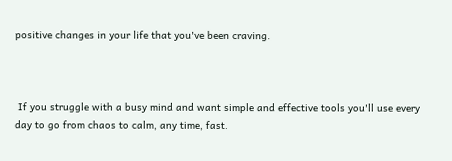positive changes in your life that you've been craving.



 If you struggle with a busy mind and want simple and effective tools you'll use every day to go from chaos to calm, any time, fast.